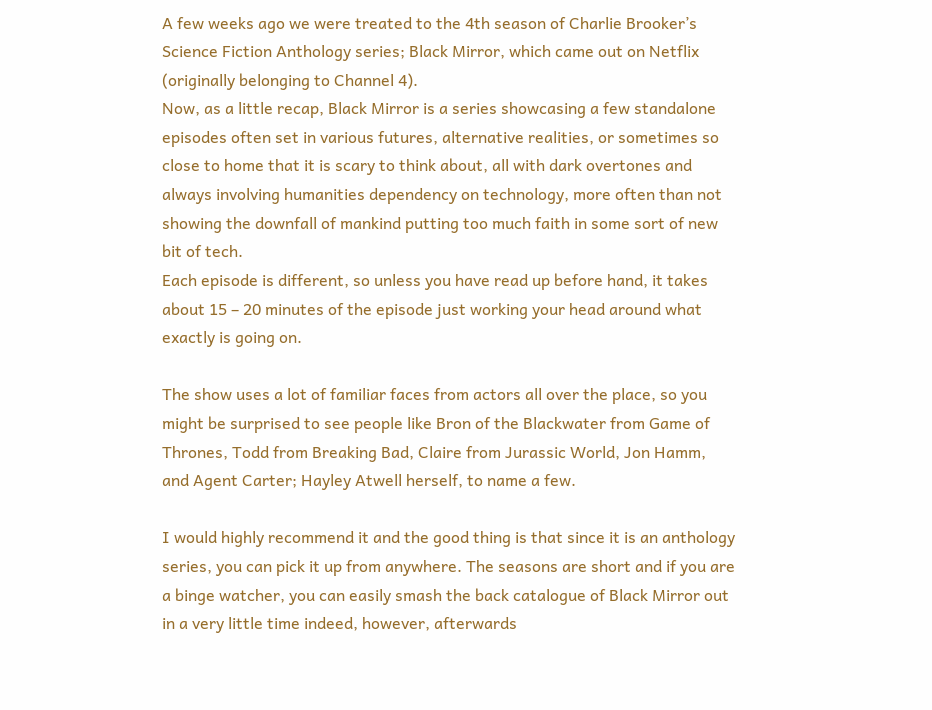A few weeks ago we were treated to the 4th season of Charlie Brooker’s Science Fiction Anthology series; Black Mirror, which came out on Netflix (originally belonging to Channel 4).
Now, as a little recap, Black Mirror is a series showcasing a few standalone episodes often set in various futures, alternative realities, or sometimes so close to home that it is scary to think about, all with dark overtones and always involving humanities dependency on technology, more often than not showing the downfall of mankind putting too much faith in some sort of new bit of tech.
Each episode is different, so unless you have read up before hand, it takes about 15 – 20 minutes of the episode just working your head around what exactly is going on.

The show uses a lot of familiar faces from actors all over the place, so you might be surprised to see people like Bron of the Blackwater from Game of Thrones, Todd from Breaking Bad, Claire from Jurassic World, Jon Hamm, and Agent Carter; Hayley Atwell herself, to name a few.

I would highly recommend it and the good thing is that since it is an anthology series, you can pick it up from anywhere. The seasons are short and if you are a binge watcher, you can easily smash the back catalogue of Black Mirror out in a very little time indeed, however, afterwards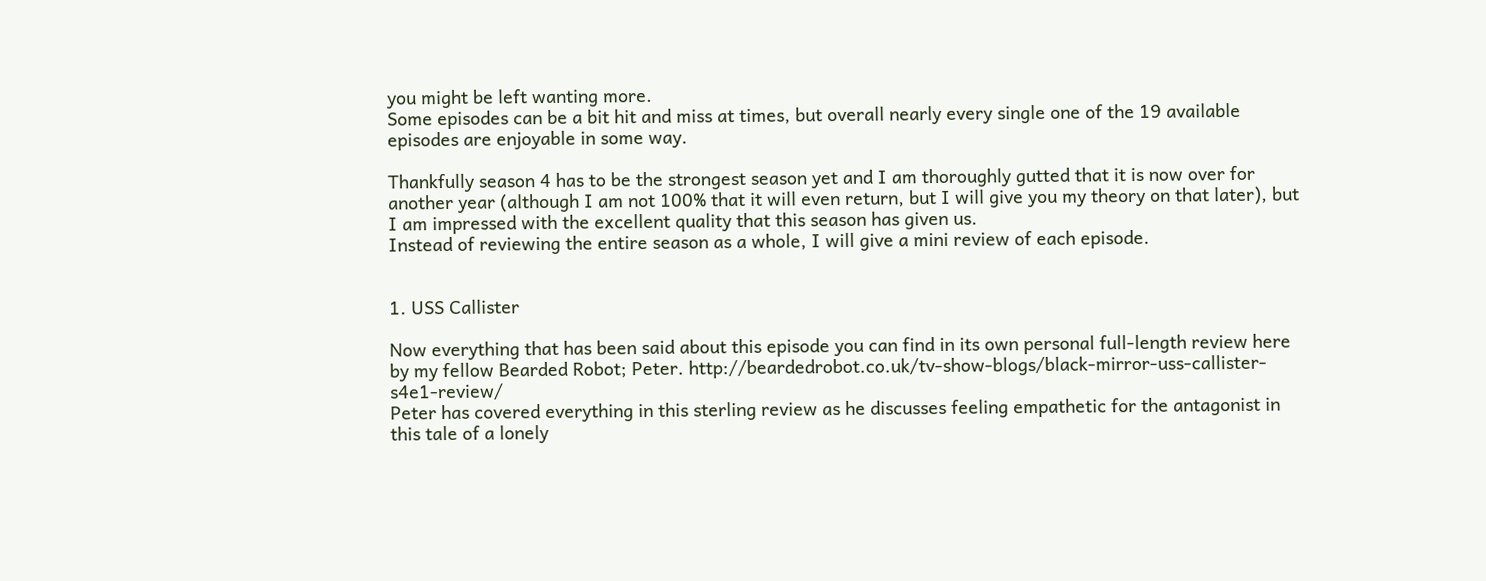you might be left wanting more.
Some episodes can be a bit hit and miss at times, but overall nearly every single one of the 19 available episodes are enjoyable in some way.

Thankfully season 4 has to be the strongest season yet and I am thoroughly gutted that it is now over for another year (although I am not 100% that it will even return, but I will give you my theory on that later), but I am impressed with the excellent quality that this season has given us.
Instead of reviewing the entire season as a whole, I will give a mini review of each episode.


1. USS Callister

Now everything that has been said about this episode you can find in its own personal full-length review here by my fellow Bearded Robot; Peter. http://beardedrobot.co.uk/tv-show-blogs/black-mirror-uss-callister-s4e1-review/
Peter has covered everything in this sterling review as he discusses feeling empathetic for the antagonist in this tale of a lonely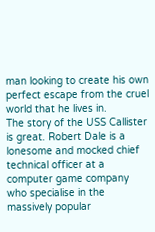man looking to create his own perfect escape from the cruel world that he lives in.
The story of the USS Callister is great. Robert Dale is a lonesome and mocked chief technical officer at a computer game company who specialise in the massively popular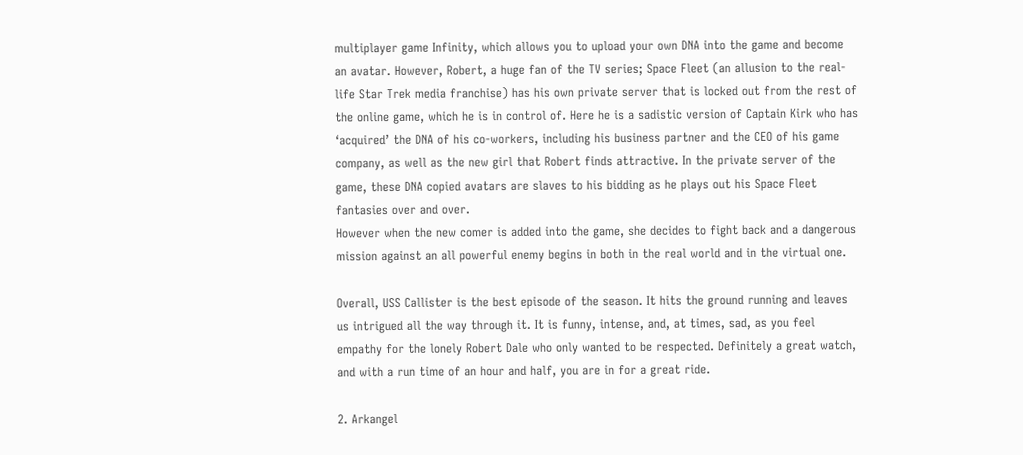multiplayer game Infinity, which allows you to upload your own DNA into the game and become an avatar. However, Robert, a huge fan of the TV series; Space Fleet (an allusion to the real-life Star Trek media franchise) has his own private server that is locked out from the rest of the online game, which he is in control of. Here he is a sadistic version of Captain Kirk who has ‘acquired’ the DNA of his co-workers, including his business partner and the CEO of his game company, as well as the new girl that Robert finds attractive. In the private server of the game, these DNA copied avatars are slaves to his bidding as he plays out his Space Fleet fantasies over and over.
However when the new comer is added into the game, she decides to fight back and a dangerous mission against an all powerful enemy begins in both in the real world and in the virtual one.

Overall, USS Callister is the best episode of the season. It hits the ground running and leaves us intrigued all the way through it. It is funny, intense, and, at times, sad, as you feel empathy for the lonely Robert Dale who only wanted to be respected. Definitely a great watch, and with a run time of an hour and half, you are in for a great ride.

2. Arkangel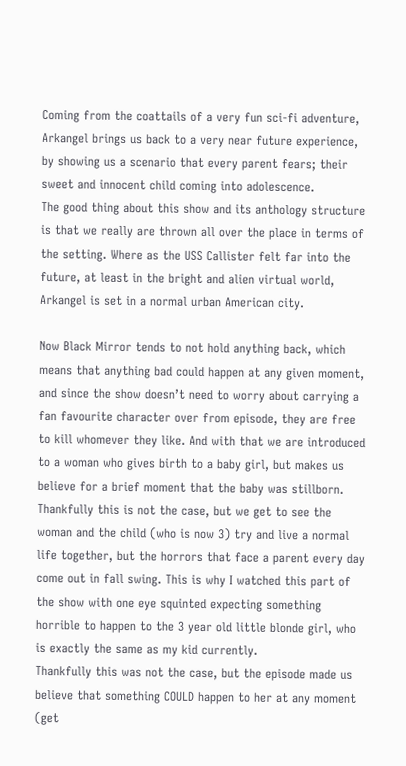Coming from the coattails of a very fun sci-fi adventure, Arkangel brings us back to a very near future experience, by showing us a scenario that every parent fears; their sweet and innocent child coming into adolescence.
The good thing about this show and its anthology structure is that we really are thrown all over the place in terms of the setting. Where as the USS Callister felt far into the future, at least in the bright and alien virtual world, Arkangel is set in a normal urban American city.

Now Black Mirror tends to not hold anything back, which means that anything bad could happen at any given moment, and since the show doesn’t need to worry about carrying a fan favourite character over from episode, they are free to kill whomever they like. And with that we are introduced to a woman who gives birth to a baby girl, but makes us believe for a brief moment that the baby was stillborn. Thankfully this is not the case, but we get to see the woman and the child (who is now 3) try and live a normal life together, but the horrors that face a parent every day come out in fall swing. This is why I watched this part of the show with one eye squinted expecting something horrible to happen to the 3 year old little blonde girl, who is exactly the same as my kid currently.
Thankfully this was not the case, but the episode made us believe that something COULD happen to her at any moment (get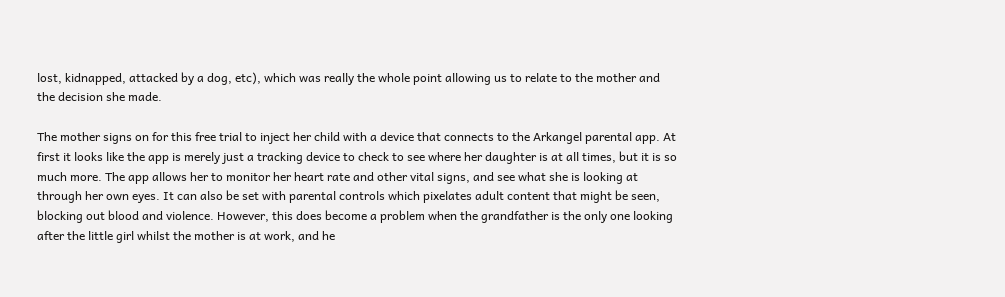lost, kidnapped, attacked by a dog, etc), which was really the whole point allowing us to relate to the mother and the decision she made.

The mother signs on for this free trial to inject her child with a device that connects to the Arkangel parental app. At first it looks like the app is merely just a tracking device to check to see where her daughter is at all times, but it is so much more. The app allows her to monitor her heart rate and other vital signs, and see what she is looking at through her own eyes. It can also be set with parental controls which pixelates adult content that might be seen, blocking out blood and violence. However, this does become a problem when the grandfather is the only one looking after the little girl whilst the mother is at work, and he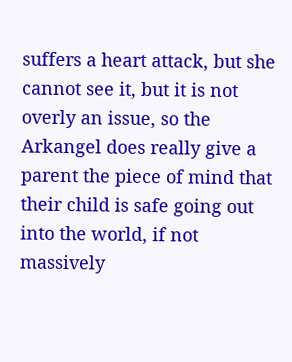suffers a heart attack, but she cannot see it, but it is not overly an issue, so the Arkangel does really give a parent the piece of mind that their child is safe going out into the world, if not massively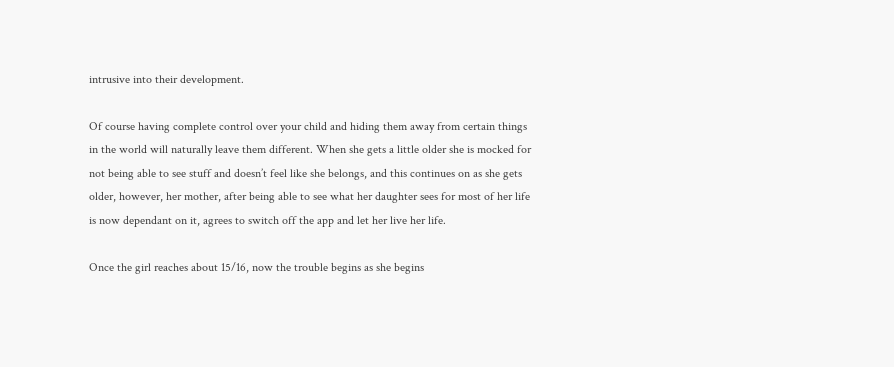intrusive into their development.

Of course having complete control over your child and hiding them away from certain things in the world will naturally leave them different. When she gets a little older she is mocked for not being able to see stuff and doesn’t feel like she belongs, and this continues on as she gets older, however, her mother, after being able to see what her daughter sees for most of her life is now dependant on it, agrees to switch off the app and let her live her life.

Once the girl reaches about 15/16, now the trouble begins as she begins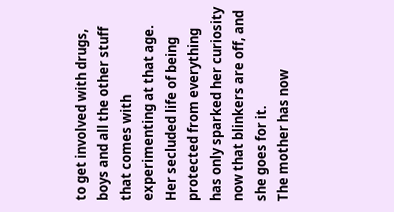to get involved with drugs, boys and all the other stuff that comes with experimenting at that age. Her secluded life of being protected from everything has only sparked her curiosity now that blinkers are off, and she goes for it.
The mother has now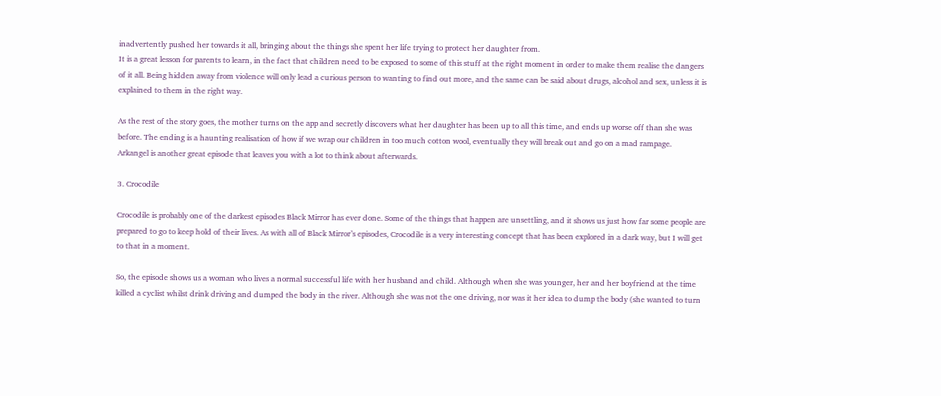inadvertently pushed her towards it all, bringing about the things she spent her life trying to protect her daughter from.
It is a great lesson for parents to learn, in the fact that children need to be exposed to some of this stuff at the right moment in order to make them realise the dangers of it all. Being hidden away from violence will only lead a curious person to wanting to find out more, and the same can be said about drugs, alcohol and sex, unless it is explained to them in the right way.

As the rest of the story goes, the mother turns on the app and secretly discovers what her daughter has been up to all this time, and ends up worse off than she was before. The ending is a haunting realisation of how if we wrap our children in too much cotton wool, eventually they will break out and go on a mad rampage.
Arkangel is another great episode that leaves you with a lot to think about afterwards.

3. Crocodile

Crocodile is probably one of the darkest episodes Black Mirror has ever done. Some of the things that happen are unsettling, and it shows us just how far some people are prepared to go to keep hold of their lives. As with all of Black Mirror’s episodes, Crocodile is a very interesting concept that has been explored in a dark way, but I will get to that in a moment.

So, the episode shows us a woman who lives a normal successful life with her husband and child. Although when she was younger, her and her boyfriend at the time killed a cyclist whilst drink driving and dumped the body in the river. Although she was not the one driving, nor was it her idea to dump the body (she wanted to turn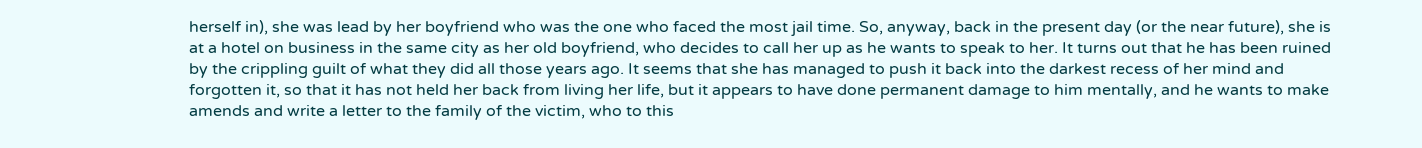herself in), she was lead by her boyfriend who was the one who faced the most jail time. So, anyway, back in the present day (or the near future), she is at a hotel on business in the same city as her old boyfriend, who decides to call her up as he wants to speak to her. It turns out that he has been ruined by the crippling guilt of what they did all those years ago. It seems that she has managed to push it back into the darkest recess of her mind and forgotten it, so that it has not held her back from living her life, but it appears to have done permanent damage to him mentally, and he wants to make amends and write a letter to the family of the victim, who to this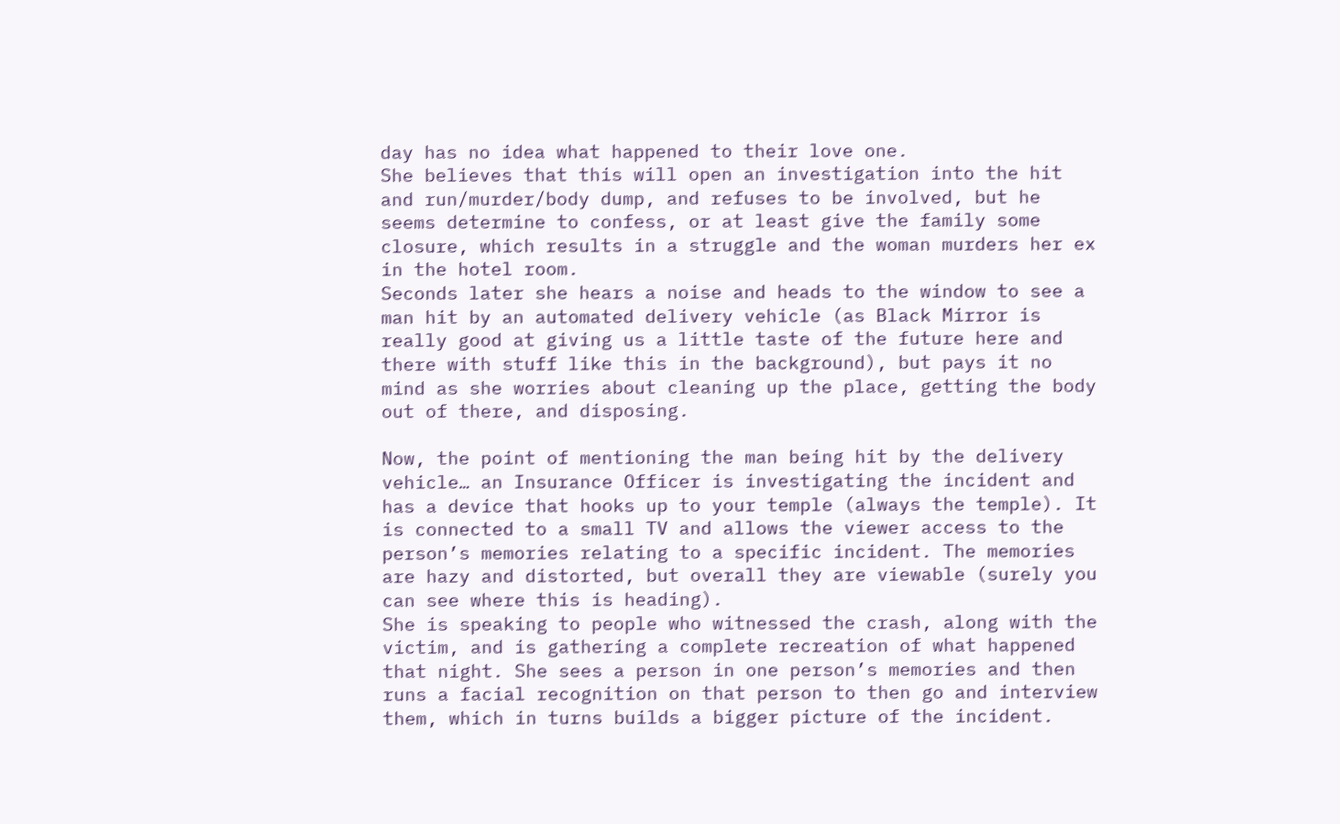day has no idea what happened to their love one.
She believes that this will open an investigation into the hit and run/murder/body dump, and refuses to be involved, but he seems determine to confess, or at least give the family some closure, which results in a struggle and the woman murders her ex in the hotel room.
Seconds later she hears a noise and heads to the window to see a man hit by an automated delivery vehicle (as Black Mirror is really good at giving us a little taste of the future here and there with stuff like this in the background), but pays it no mind as she worries about cleaning up the place, getting the body out of there, and disposing.

Now, the point of mentioning the man being hit by the delivery vehicle… an Insurance Officer is investigating the incident and has a device that hooks up to your temple (always the temple). It is connected to a small TV and allows the viewer access to the person’s memories relating to a specific incident. The memories are hazy and distorted, but overall they are viewable (surely you can see where this is heading).
She is speaking to people who witnessed the crash, along with the victim, and is gathering a complete recreation of what happened that night. She sees a person in one person’s memories and then runs a facial recognition on that person to then go and interview them, which in turns builds a bigger picture of the incident.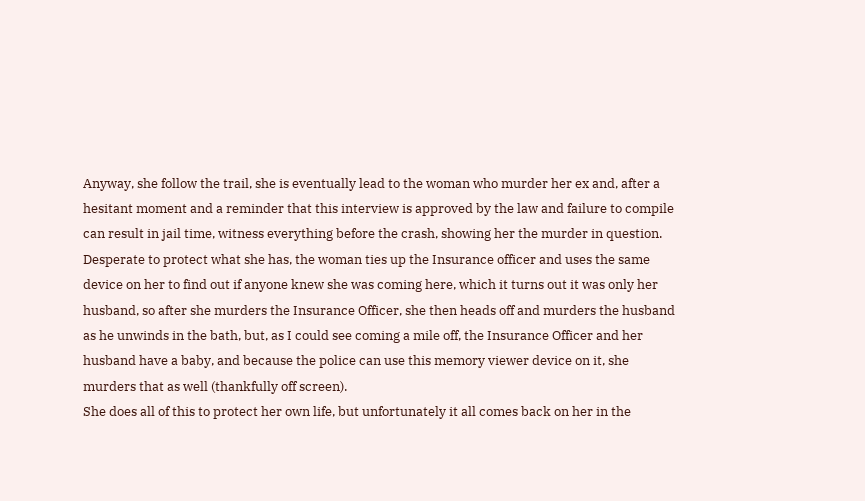Anyway, she follow the trail, she is eventually lead to the woman who murder her ex and, after a hesitant moment and a reminder that this interview is approved by the law and failure to compile can result in jail time, witness everything before the crash, showing her the murder in question.
Desperate to protect what she has, the woman ties up the Insurance officer and uses the same device on her to find out if anyone knew she was coming here, which it turns out it was only her husband, so after she murders the Insurance Officer, she then heads off and murders the husband as he unwinds in the bath, but, as I could see coming a mile off, the Insurance Officer and her husband have a baby, and because the police can use this memory viewer device on it, she murders that as well (thankfully off screen).
She does all of this to protect her own life, but unfortunately it all comes back on her in the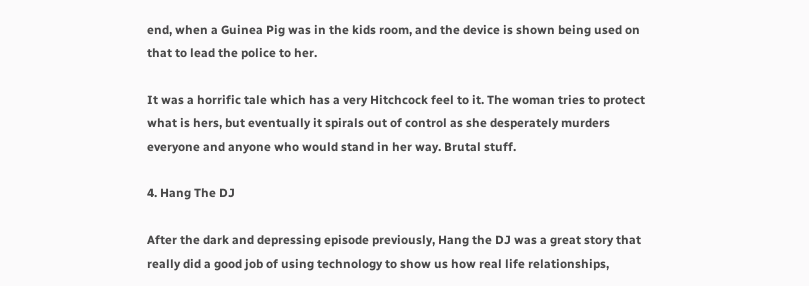end, when a Guinea Pig was in the kids room, and the device is shown being used on that to lead the police to her.

It was a horrific tale which has a very Hitchcock feel to it. The woman tries to protect what is hers, but eventually it spirals out of control as she desperately murders everyone and anyone who would stand in her way. Brutal stuff.

4. Hang The DJ

After the dark and depressing episode previously, Hang the DJ was a great story that really did a good job of using technology to show us how real life relationships,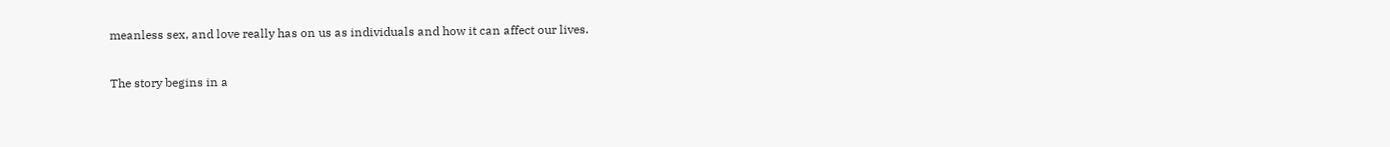meanless sex, and love really has on us as individuals and how it can affect our lives.

The story begins in a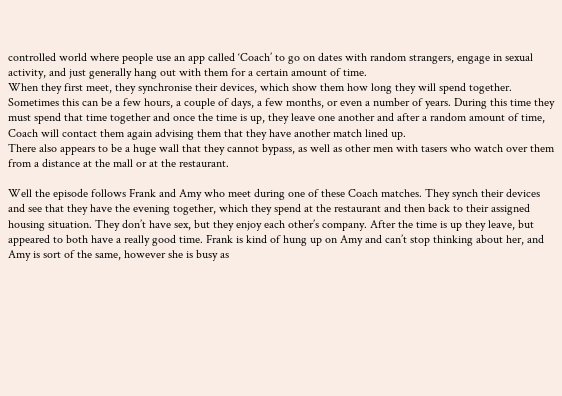controlled world where people use an app called ‘Coach’ to go on dates with random strangers, engage in sexual activity, and just generally hang out with them for a certain amount of time.
When they first meet, they synchronise their devices, which show them how long they will spend together. Sometimes this can be a few hours, a couple of days, a few months, or even a number of years. During this time they must spend that time together and once the time is up, they leave one another and after a random amount of time, Coach will contact them again advising them that they have another match lined up.
There also appears to be a huge wall that they cannot bypass, as well as other men with tasers who watch over them from a distance at the mall or at the restaurant.

Well the episode follows Frank and Amy who meet during one of these Coach matches. They synch their devices and see that they have the evening together, which they spend at the restaurant and then back to their assigned housing situation. They don’t have sex, but they enjoy each other’s company. After the time is up they leave, but appeared to both have a really good time. Frank is kind of hung up on Amy and can’t stop thinking about her, and Amy is sort of the same, however she is busy as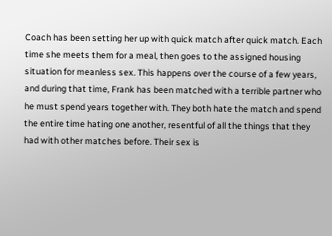Coach has been setting her up with quick match after quick match. Each time she meets them for a meal, then goes to the assigned housing situation for meanless sex. This happens over the course of a few years, and during that time, Frank has been matched with a terrible partner who he must spend years together with. They both hate the match and spend the entire time hating one another, resentful of all the things that they had with other matches before. Their sex is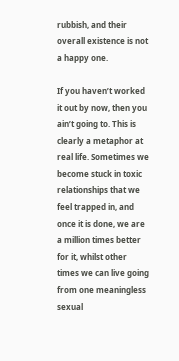rubbish, and their overall existence is not a happy one.

If you haven’t worked it out by now, then you ain’t going to. This is clearly a metaphor at real life. Sometimes we become stuck in toxic relationships that we feel trapped in, and once it is done, we are a million times better for it, whilst other times we can live going from one meaningless sexual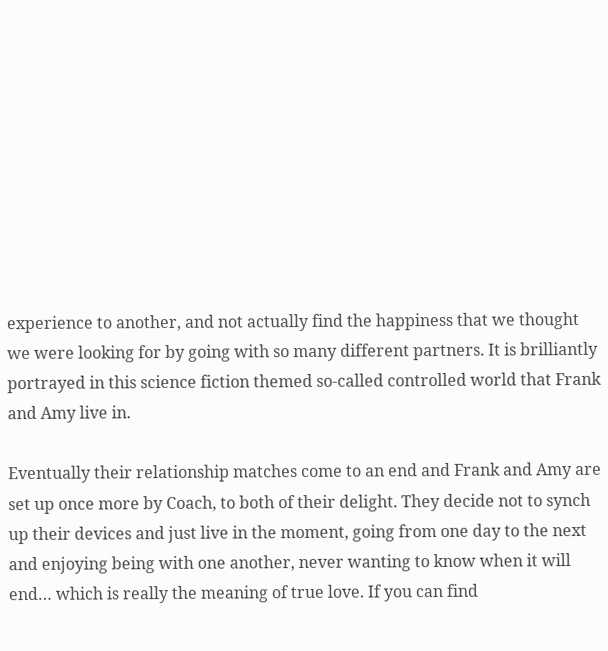experience to another, and not actually find the happiness that we thought we were looking for by going with so many different partners. It is brilliantly portrayed in this science fiction themed so-called controlled world that Frank and Amy live in.

Eventually their relationship matches come to an end and Frank and Amy are set up once more by Coach, to both of their delight. They decide not to synch up their devices and just live in the moment, going from one day to the next and enjoying being with one another, never wanting to know when it will end… which is really the meaning of true love. If you can find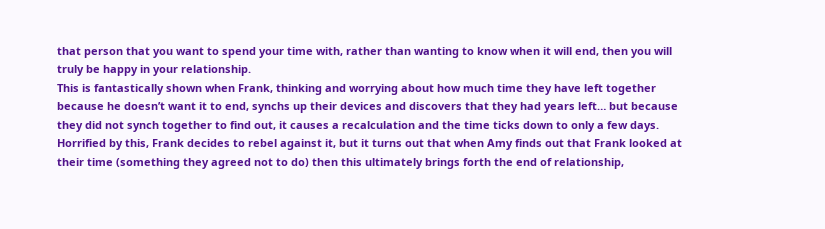that person that you want to spend your time with, rather than wanting to know when it will end, then you will truly be happy in your relationship.
This is fantastically shown when Frank, thinking and worrying about how much time they have left together because he doesn’t want it to end, synchs up their devices and discovers that they had years left… but because they did not synch together to find out, it causes a recalculation and the time ticks down to only a few days. Horrified by this, Frank decides to rebel against it, but it turns out that when Amy finds out that Frank looked at their time (something they agreed not to do) then this ultimately brings forth the end of relationship,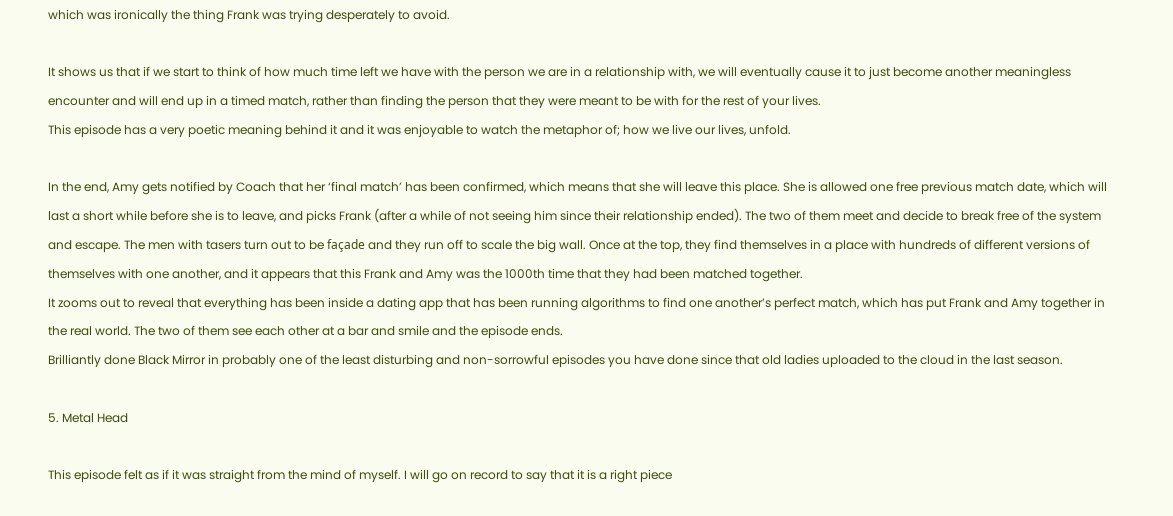which was ironically the thing Frank was trying desperately to avoid.

It shows us that if we start to think of how much time left we have with the person we are in a relationship with, we will eventually cause it to just become another meaningless encounter and will end up in a timed match, rather than finding the person that they were meant to be with for the rest of your lives.
This episode has a very poetic meaning behind it and it was enjoyable to watch the metaphor of; how we live our lives, unfold.

In the end, Amy gets notified by Coach that her ‘final match’ has been confirmed, which means that she will leave this place. She is allowed one free previous match date, which will last a short while before she is to leave, and picks Frank (after a while of not seeing him since their relationship ended). The two of them meet and decide to break free of the system and escape. The men with tasers turn out to be façade and they run off to scale the big wall. Once at the top, they find themselves in a place with hundreds of different versions of themselves with one another, and it appears that this Frank and Amy was the 1000th time that they had been matched together.
It zooms out to reveal that everything has been inside a dating app that has been running algorithms to find one another’s perfect match, which has put Frank and Amy together in the real world. The two of them see each other at a bar and smile and the episode ends.
Brilliantly done Black Mirror in probably one of the least disturbing and non-sorrowful episodes you have done since that old ladies uploaded to the cloud in the last season.

5. Metal Head

This episode felt as if it was straight from the mind of myself. I will go on record to say that it is a right piece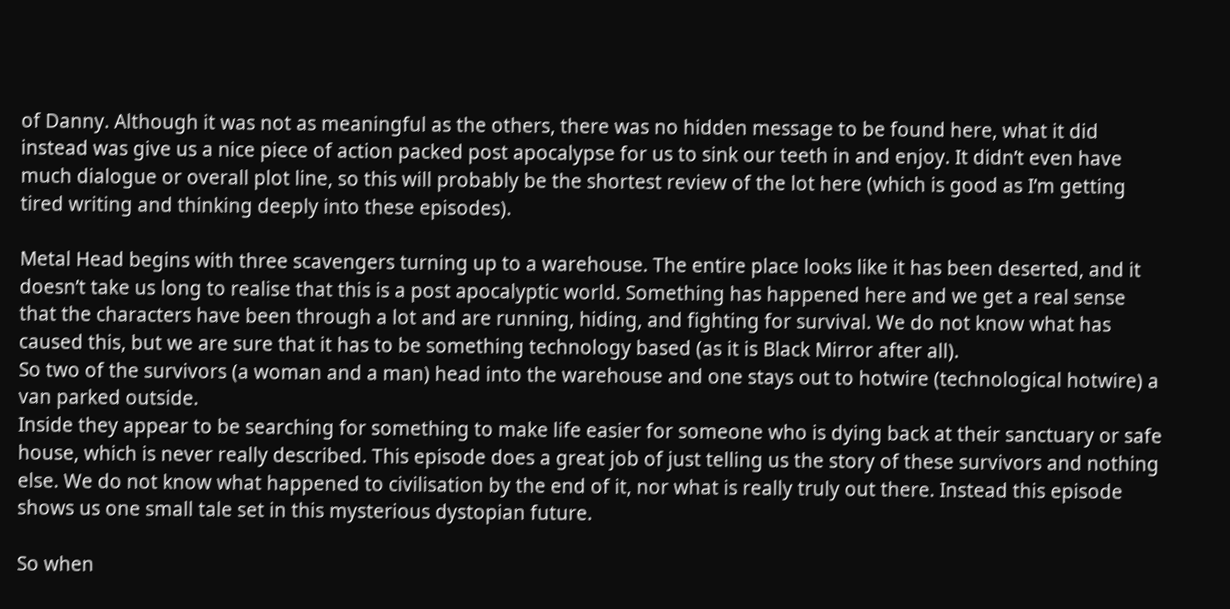of Danny. Although it was not as meaningful as the others, there was no hidden message to be found here, what it did instead was give us a nice piece of action packed post apocalypse for us to sink our teeth in and enjoy. It didn’t even have much dialogue or overall plot line, so this will probably be the shortest review of the lot here (which is good as I’m getting tired writing and thinking deeply into these episodes).

Metal Head begins with three scavengers turning up to a warehouse. The entire place looks like it has been deserted, and it doesn’t take us long to realise that this is a post apocalyptic world. Something has happened here and we get a real sense that the characters have been through a lot and are running, hiding, and fighting for survival. We do not know what has caused this, but we are sure that it has to be something technology based (as it is Black Mirror after all).
So two of the survivors (a woman and a man) head into the warehouse and one stays out to hotwire (technological hotwire) a van parked outside.
Inside they appear to be searching for something to make life easier for someone who is dying back at their sanctuary or safe house, which is never really described. This episode does a great job of just telling us the story of these survivors and nothing else. We do not know what happened to civilisation by the end of it, nor what is really truly out there. Instead this episode shows us one small tale set in this mysterious dystopian future.

So when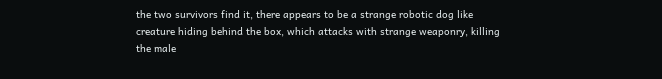the two survivors find it, there appears to be a strange robotic dog like creature hiding behind the box, which attacks with strange weaponry, killing the male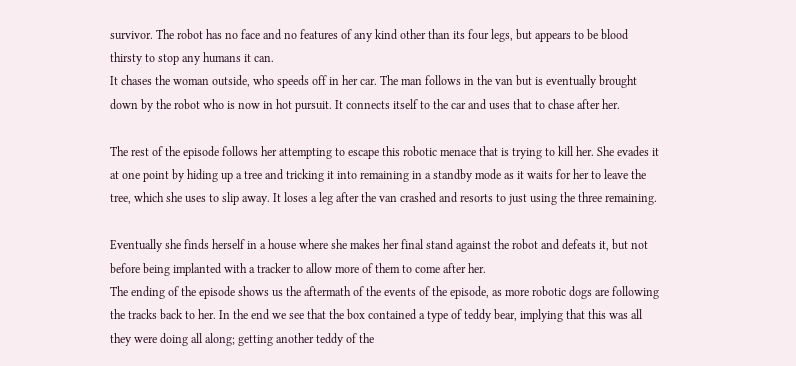survivor. The robot has no face and no features of any kind other than its four legs, but appears to be blood thirsty to stop any humans it can.
It chases the woman outside, who speeds off in her car. The man follows in the van but is eventually brought down by the robot who is now in hot pursuit. It connects itself to the car and uses that to chase after her.

The rest of the episode follows her attempting to escape this robotic menace that is trying to kill her. She evades it at one point by hiding up a tree and tricking it into remaining in a standby mode as it waits for her to leave the tree, which she uses to slip away. It loses a leg after the van crashed and resorts to just using the three remaining.

Eventually she finds herself in a house where she makes her final stand against the robot and defeats it, but not before being implanted with a tracker to allow more of them to come after her.
The ending of the episode shows us the aftermath of the events of the episode, as more robotic dogs are following the tracks back to her. In the end we see that the box contained a type of teddy bear, implying that this was all they were doing all along; getting another teddy of the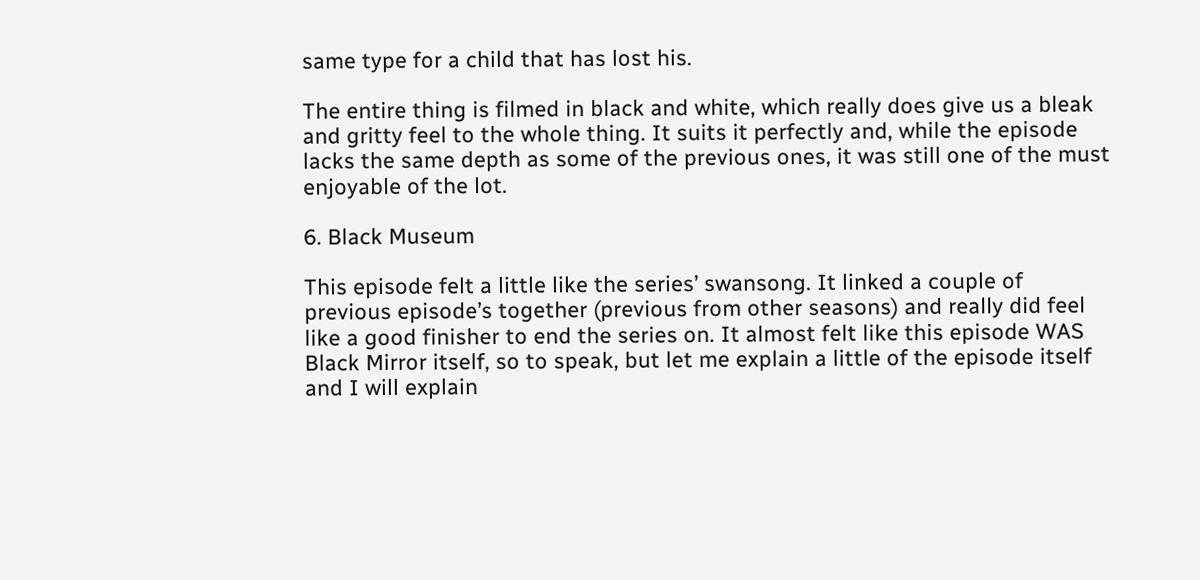same type for a child that has lost his.

The entire thing is filmed in black and white, which really does give us a bleak and gritty feel to the whole thing. It suits it perfectly and, while the episode lacks the same depth as some of the previous ones, it was still one of the must enjoyable of the lot.

6. Black Museum

This episode felt a little like the series’ swansong. It linked a couple of previous episode’s together (previous from other seasons) and really did feel like a good finisher to end the series on. It almost felt like this episode WAS Black Mirror itself, so to speak, but let me explain a little of the episode itself and I will explain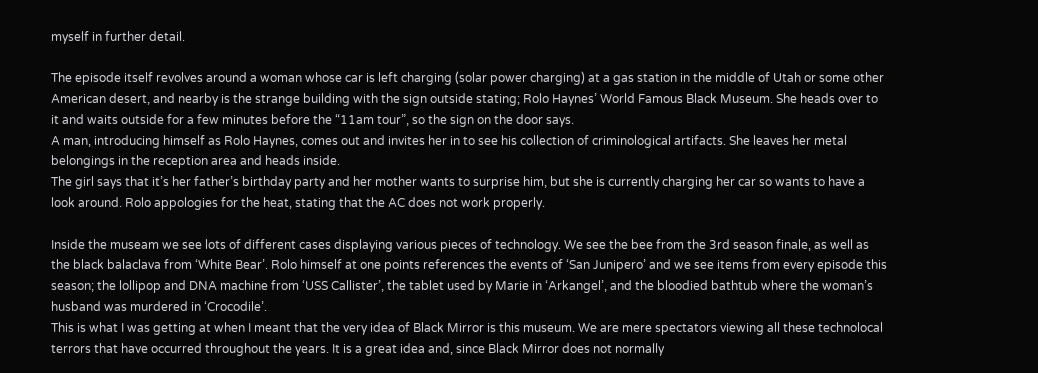myself in further detail.

The episode itself revolves around a woman whose car is left charging (solar power charging) at a gas station in the middle of Utah or some other American desert, and nearby is the strange building with the sign outside stating; Rolo Haynes’ World Famous Black Museum. She heads over to it and waits outside for a few minutes before the “11am tour”, so the sign on the door says.
A man, introducing himself as Rolo Haynes, comes out and invites her in to see his collection of criminological artifacts. She leaves her metal belongings in the reception area and heads inside.
The girl says that it’s her father’s birthday party and her mother wants to surprise him, but she is currently charging her car so wants to have a look around. Rolo appologies for the heat, stating that the AC does not work properly.

Inside the museam we see lots of different cases displaying various pieces of technology. We see the bee from the 3rd season finale, as well as the black balaclava from ‘White Bear’. Rolo himself at one points references the events of ‘San Junipero’ and we see items from every episode this season; the lollipop and DNA machine from ‘USS Callister’, the tablet used by Marie in ‘Arkangel’, and the bloodied bathtub where the woman’s husband was murdered in ‘Crocodile’.
This is what I was getting at when I meant that the very idea of Black Mirror is this museum. We are mere spectators viewing all these technolocal terrors that have occurred throughout the years. It is a great idea and, since Black Mirror does not normally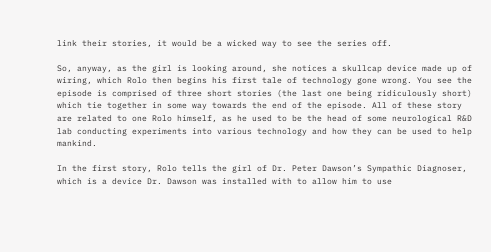link their stories, it would be a wicked way to see the series off.

So, anyway, as the girl is looking around, she notices a skullcap device made up of wiring, which Rolo then begins his first tale of technology gone wrong. You see the episode is comprised of three short stories (the last one being ridiculously short) which tie together in some way towards the end of the episode. All of these story are related to one Rolo himself, as he used to be the head of some neurological R&D lab conducting experiments into various technology and how they can be used to help mankind.

In the first story, Rolo tells the girl of Dr. Peter Dawson’s Sympathic Diagnoser, which is a device Dr. Dawson was installed with to allow him to use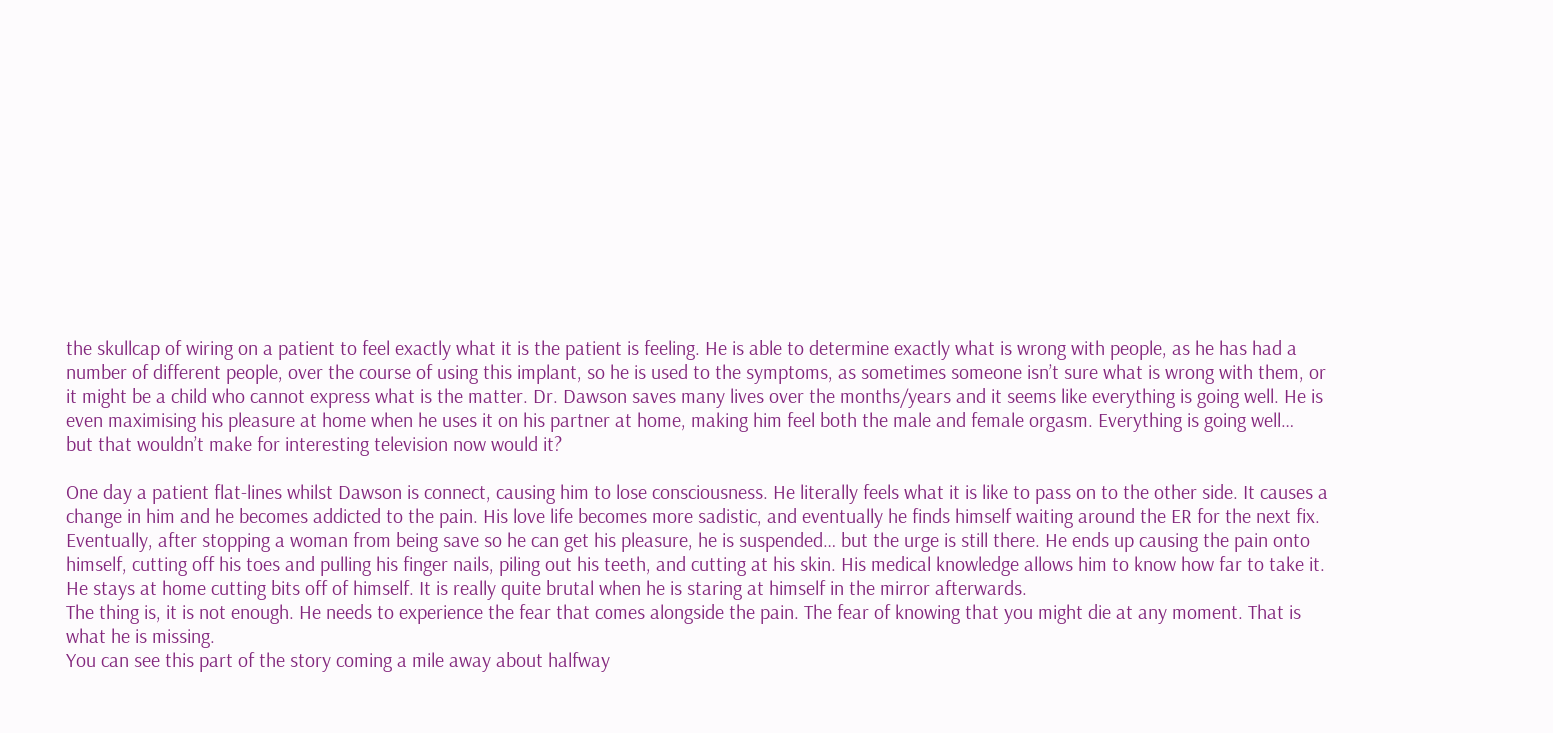the skullcap of wiring on a patient to feel exactly what it is the patient is feeling. He is able to determine exactly what is wrong with people, as he has had a number of different people, over the course of using this implant, so he is used to the symptoms, as sometimes someone isn’t sure what is wrong with them, or it might be a child who cannot express what is the matter. Dr. Dawson saves many lives over the months/years and it seems like everything is going well. He is even maximising his pleasure at home when he uses it on his partner at home, making him feel both the male and female orgasm. Everything is going well…
but that wouldn’t make for interesting television now would it?

One day a patient flat-lines whilst Dawson is connect, causing him to lose consciousness. He literally feels what it is like to pass on to the other side. It causes a change in him and he becomes addicted to the pain. His love life becomes more sadistic, and eventually he finds himself waiting around the ER for the next fix. Eventually, after stopping a woman from being save so he can get his pleasure, he is suspended… but the urge is still there. He ends up causing the pain onto himself, cutting off his toes and pulling his finger nails, piling out his teeth, and cutting at his skin. His medical knowledge allows him to know how far to take it. He stays at home cutting bits off of himself. It is really quite brutal when he is staring at himself in the mirror afterwards.
The thing is, it is not enough. He needs to experience the fear that comes alongside the pain. The fear of knowing that you might die at any moment. That is what he is missing.
You can see this part of the story coming a mile away about halfway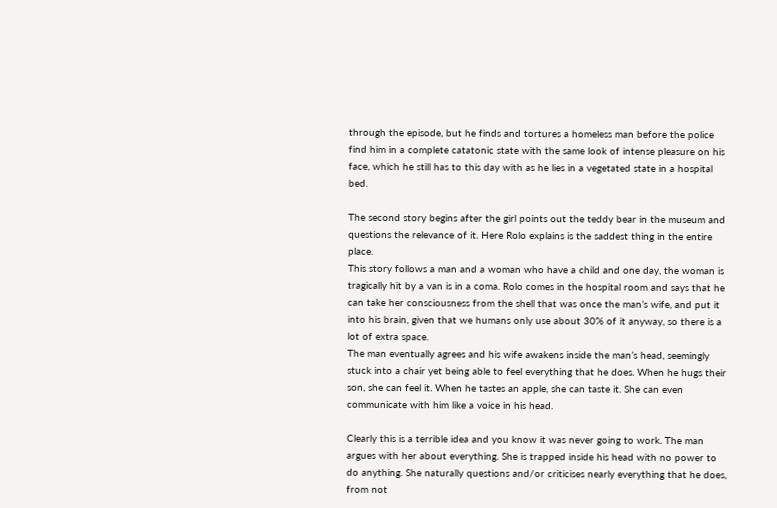through the episode, but he finds and tortures a homeless man before the police find him in a complete catatonic state with the same look of intense pleasure on his face, which he still has to this day with as he lies in a vegetated state in a hospital bed.

The second story begins after the girl points out the teddy bear in the museum and questions the relevance of it. Here Rolo explains is the saddest thing in the entire place.
This story follows a man and a woman who have a child and one day, the woman is tragically hit by a van is in a coma. Rolo comes in the hospital room and says that he can take her consciousness from the shell that was once the man’s wife, and put it into his brain, given that we humans only use about 30% of it anyway, so there is a lot of extra space.
The man eventually agrees and his wife awakens inside the man’s head, seemingly stuck into a chair yet being able to feel everything that he does. When he hugs their son, she can feel it. When he tastes an apple, she can taste it. She can even communicate with him like a voice in his head.

Clearly this is a terrible idea and you know it was never going to work. The man argues with her about everything. She is trapped inside his head with no power to do anything. She naturally questions and/or criticises nearly everything that he does, from not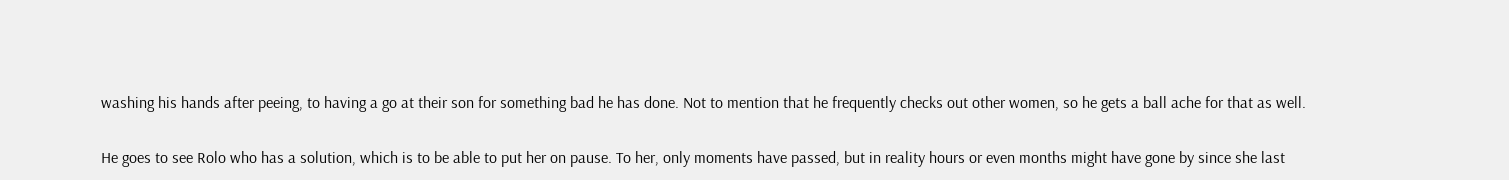washing his hands after peeing, to having a go at their son for something bad he has done. Not to mention that he frequently checks out other women, so he gets a ball ache for that as well.

He goes to see Rolo who has a solution, which is to be able to put her on pause. To her, only moments have passed, but in reality hours or even months might have gone by since she last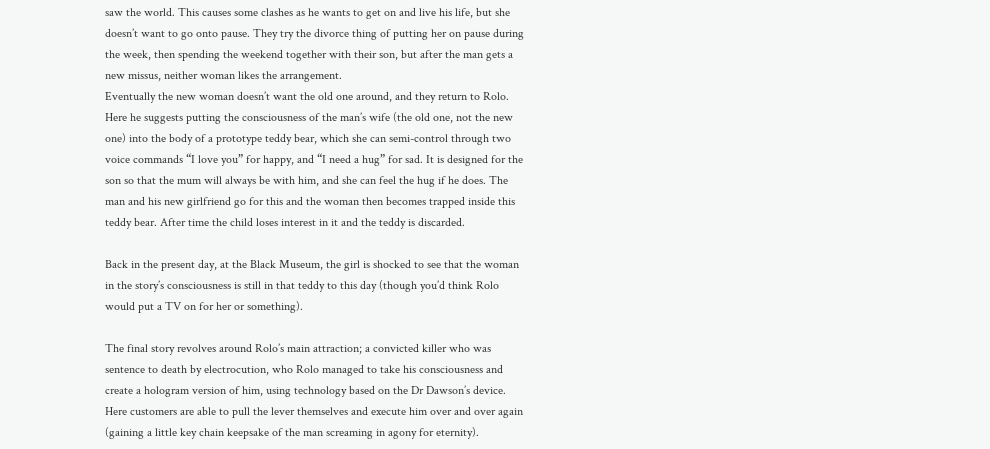saw the world. This causes some clashes as he wants to get on and live his life, but she doesn’t want to go onto pause. They try the divorce thing of putting her on pause during the week, then spending the weekend together with their son, but after the man gets a new missus, neither woman likes the arrangement.
Eventually the new woman doesn’t want the old one around, and they return to Rolo. Here he suggests putting the consciousness of the man’s wife (the old one, not the new one) into the body of a prototype teddy bear, which she can semi-control through two voice commands “I love you” for happy, and “I need a hug” for sad. It is designed for the son so that the mum will always be with him, and she can feel the hug if he does. The man and his new girlfriend go for this and the woman then becomes trapped inside this teddy bear. After time the child loses interest in it and the teddy is discarded.

Back in the present day, at the Black Museum, the girl is shocked to see that the woman in the story’s consciousness is still in that teddy to this day (though you’d think Rolo would put a TV on for her or something).

The final story revolves around Rolo’s main attraction; a convicted killer who was sentence to death by electrocution, who Rolo managed to take his consciousness and create a hologram version of him, using technology based on the Dr Dawson’s device. Here customers are able to pull the lever themselves and execute him over and over again (gaining a little key chain keepsake of the man screaming in agony for eternity).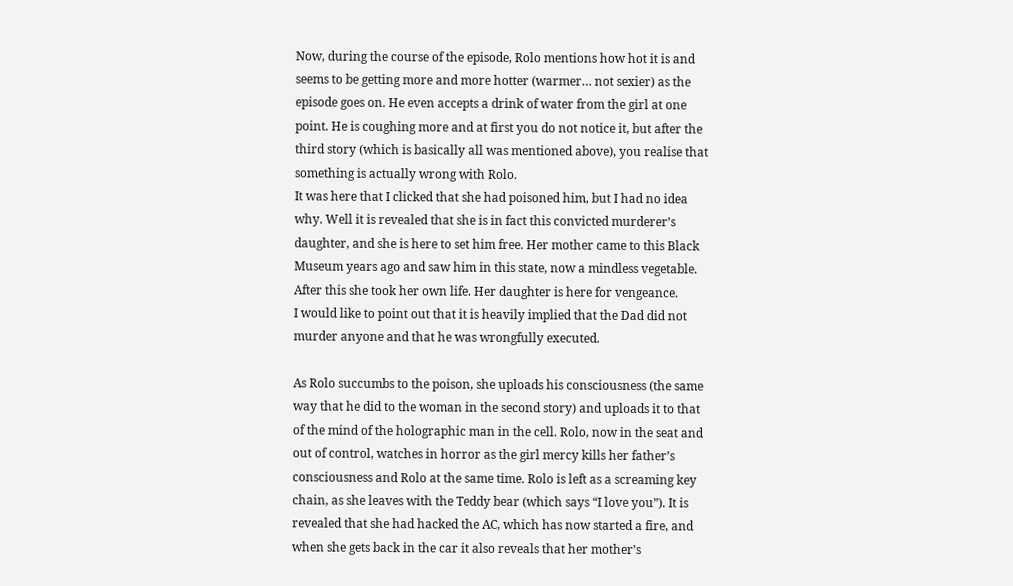Now, during the course of the episode, Rolo mentions how hot it is and seems to be getting more and more hotter (warmer… not sexier) as the episode goes on. He even accepts a drink of water from the girl at one point. He is coughing more and at first you do not notice it, but after the third story (which is basically all was mentioned above), you realise that something is actually wrong with Rolo.
It was here that I clicked that she had poisoned him, but I had no idea why. Well it is revealed that she is in fact this convicted murderer’s daughter, and she is here to set him free. Her mother came to this Black Museum years ago and saw him in this state, now a mindless vegetable. After this she took her own life. Her daughter is here for vengeance.
I would like to point out that it is heavily implied that the Dad did not murder anyone and that he was wrongfully executed.

As Rolo succumbs to the poison, she uploads his consciousness (the same way that he did to the woman in the second story) and uploads it to that of the mind of the holographic man in the cell. Rolo, now in the seat and out of control, watches in horror as the girl mercy kills her father’s consciousness and Rolo at the same time. Rolo is left as a screaming key chain, as she leaves with the Teddy bear (which says “I love you”). It is revealed that she had hacked the AC, which has now started a fire, and when she gets back in the car it also reveals that her mother’s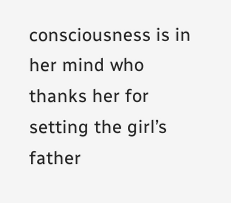consciousness is in her mind who thanks her for setting the girl’s father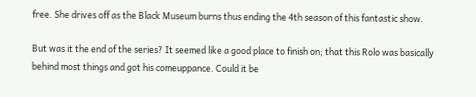free. She drives off as the Black Museum burns thus ending the 4th season of this fantastic show.

But was it the end of the series? It seemed like a good place to finish on; that this Rolo was basically behind most things and got his comeuppance. Could it be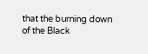that the burning down of the Black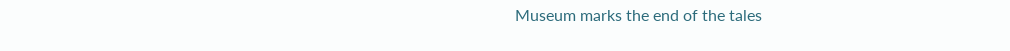Museum marks the end of the tales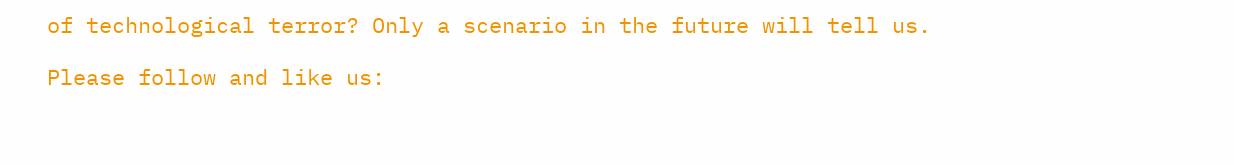of technological terror? Only a scenario in the future will tell us.

Please follow and like us: